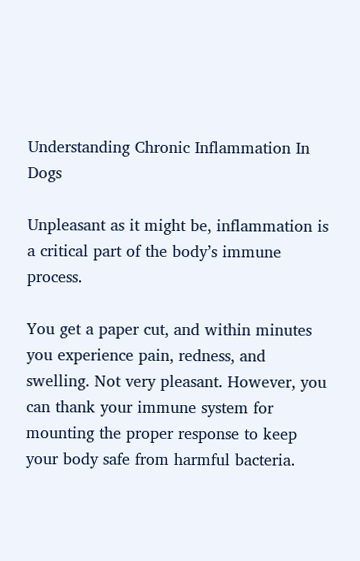Understanding Chronic Inflammation In Dogs

Unpleasant as it might be, inflammation is a critical part of the body’s immune process.

You get a paper cut, and within minutes you experience pain, redness, and swelling. Not very pleasant. However, you can thank your immune system for mounting the proper response to keep your body safe from harmful bacteria.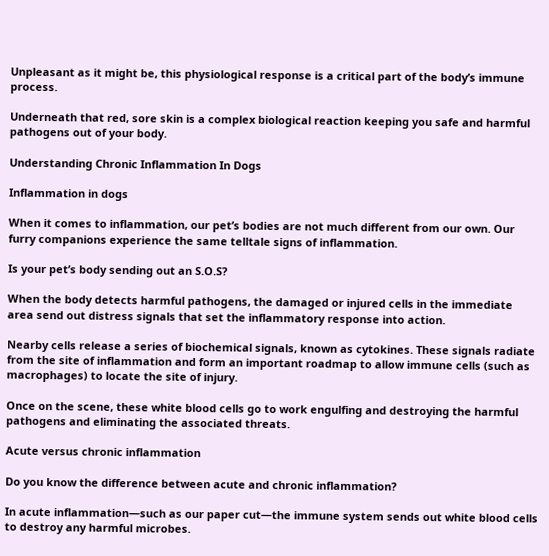Unpleasant as it might be, this physiological response is a critical part of the body’s immune process.

Underneath that red, sore skin is a complex biological reaction keeping you safe and harmful pathogens out of your body.

Understanding Chronic Inflammation In Dogs

Inflammation in dogs

When it comes to inflammation, our pet’s bodies are not much different from our own. Our furry companions experience the same telltale signs of inflammation.

Is your pet’s body sending out an S.O.S?

When the body detects harmful pathogens, the damaged or injured cells in the immediate area send out distress signals that set the inflammatory response into action.

Nearby cells release a series of biochemical signals, known as cytokines. These signals radiate from the site of inflammation and form an important roadmap to allow immune cells (such as macrophages) to locate the site of injury.

Once on the scene, these white blood cells go to work engulfing and destroying the harmful pathogens and eliminating the associated threats.

Acute versus chronic inflammation

Do you know the difference between acute and chronic inflammation?

In acute inflammation—such as our paper cut—the immune system sends out white blood cells to destroy any harmful microbes.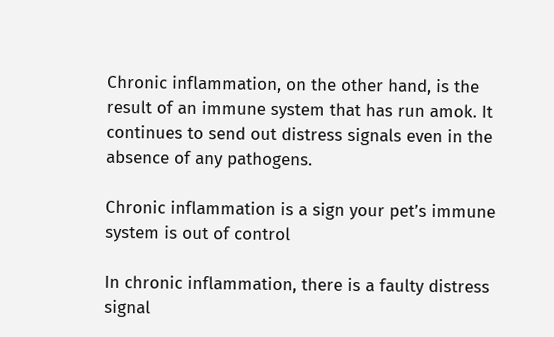Chronic inflammation, on the other hand, is the result of an immune system that has run amok. It continues to send out distress signals even in the absence of any pathogens.

Chronic inflammation is a sign your pet’s immune system is out of control

In chronic inflammation, there is a faulty distress signal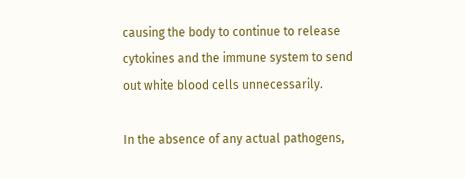causing the body to continue to release cytokines and the immune system to send out white blood cells unnecessarily.

In the absence of any actual pathogens,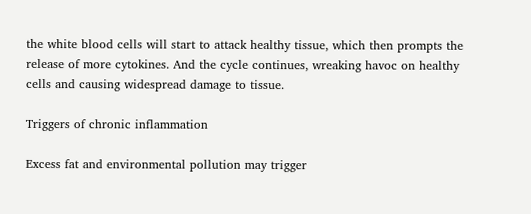the white blood cells will start to attack healthy tissue, which then prompts the release of more cytokines. And the cycle continues, wreaking havoc on healthy cells and causing widespread damage to tissue.

Triggers of chronic inflammation

Excess fat and environmental pollution may trigger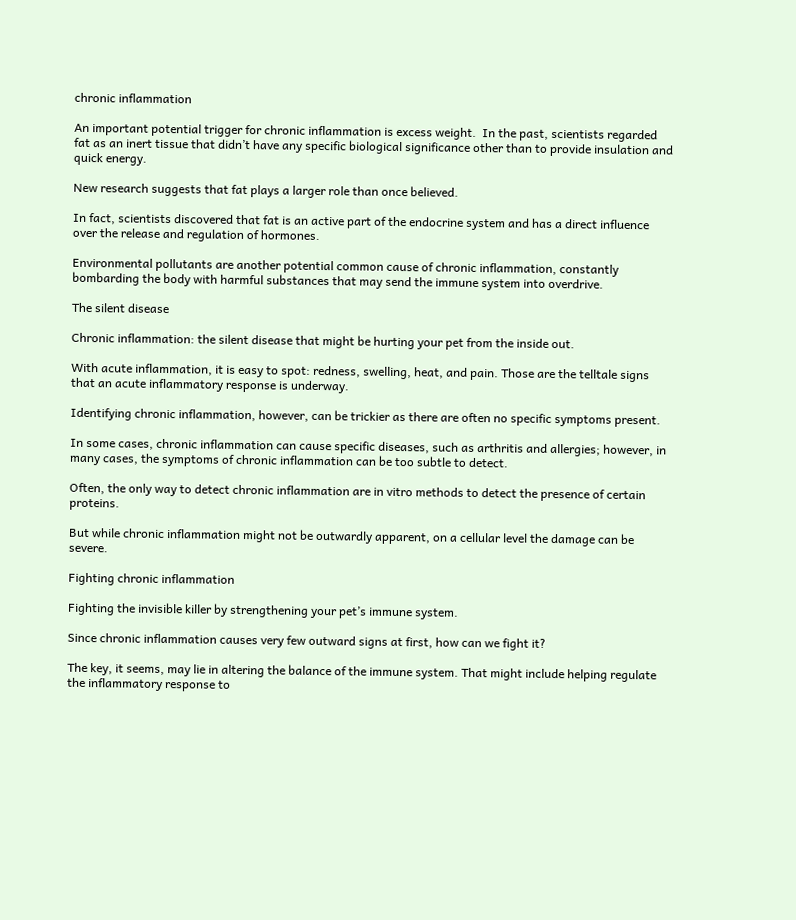chronic inflammation

An important potential trigger for chronic inflammation is excess weight.  In the past, scientists regarded fat as an inert tissue that didn’t have any specific biological significance other than to provide insulation and quick energy.

New research suggests that fat plays a larger role than once believed.

In fact, scientists discovered that fat is an active part of the endocrine system and has a direct influence over the release and regulation of hormones.

Environmental pollutants are another potential common cause of chronic inflammation, constantly bombarding the body with harmful substances that may send the immune system into overdrive.

The silent disease

Chronic inflammation: the silent disease that might be hurting your pet from the inside out.

With acute inflammation, it is easy to spot: redness, swelling, heat, and pain. Those are the telltale signs that an acute inflammatory response is underway.

Identifying chronic inflammation, however, can be trickier as there are often no specific symptoms present.

In some cases, chronic inflammation can cause specific diseases, such as arthritis and allergies; however, in many cases, the symptoms of chronic inflammation can be too subtle to detect.

Often, the only way to detect chronic inflammation are in vitro methods to detect the presence of certain proteins.

But while chronic inflammation might not be outwardly apparent, on a cellular level the damage can be severe.

Fighting chronic inflammation

Fighting the invisible killer by strengthening your pet’s immune system.

Since chronic inflammation causes very few outward signs at first, how can we fight it?

The key, it seems, may lie in altering the balance of the immune system. That might include helping regulate the inflammatory response to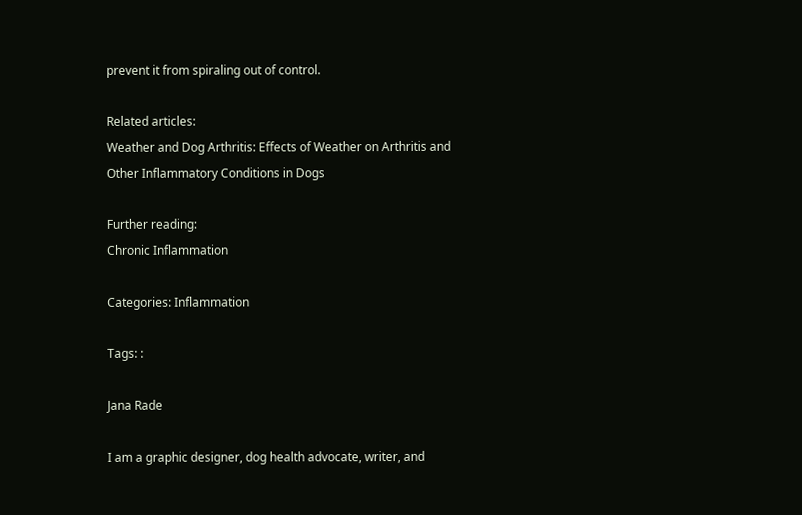prevent it from spiraling out of control.

Related articles:
Weather and Dog Arthritis: Effects of Weather on Arthritis and Other Inflammatory Conditions in Dogs

Further reading:
Chronic Inflammation

Categories: Inflammation

Tags: :

Jana Rade

I am a graphic designer, dog health advocate, writer, and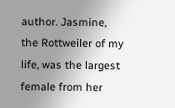author. Jasmine, the Rottweiler of my life, was the largest female from her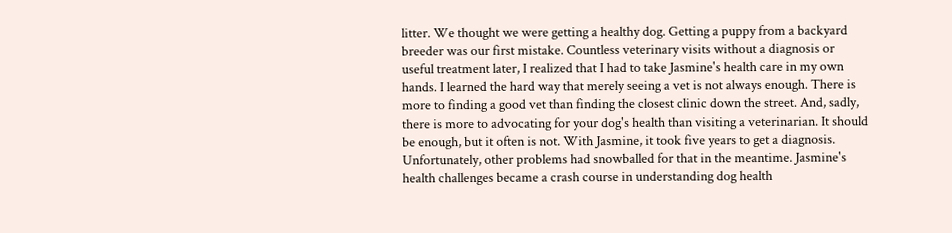litter. We thought we were getting a healthy dog. Getting a puppy from a backyard breeder was our first mistake. Countless veterinary visits without a diagnosis or useful treatment later, I realized that I had to take Jasmine's health care in my own hands. I learned the hard way that merely seeing a vet is not always enough. There is more to finding a good vet than finding the closest clinic down the street. And, sadly, there is more to advocating for your dog's health than visiting a veterinarian. It should be enough, but it often is not. With Jasmine, it took five years to get a diagnosis. Unfortunately, other problems had snowballed for that in the meantime. Jasmine's health challenges became a crash course in understanding dog health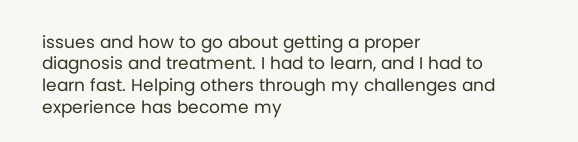issues and how to go about getting a proper diagnosis and treatment. I had to learn, and I had to learn fast. Helping others through my challenges and experience has become my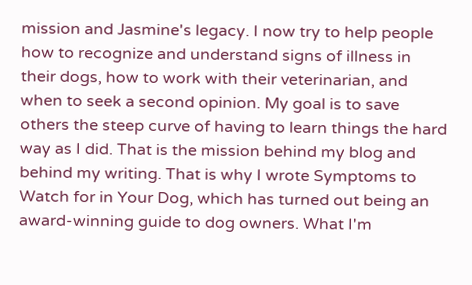mission and Jasmine's legacy. I now try to help people how to recognize and understand signs of illness in their dogs, how to work with their veterinarian, and when to seek a second opinion. My goal is to save others the steep curve of having to learn things the hard way as I did. That is the mission behind my blog and behind my writing. That is why I wrote Symptoms to Watch for in Your Dog, which has turned out being an award-winning guide to dog owners. What I'm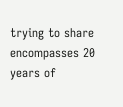trying to share encompasses 20 years of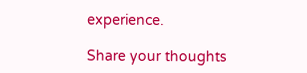experience.

Share your thoughts